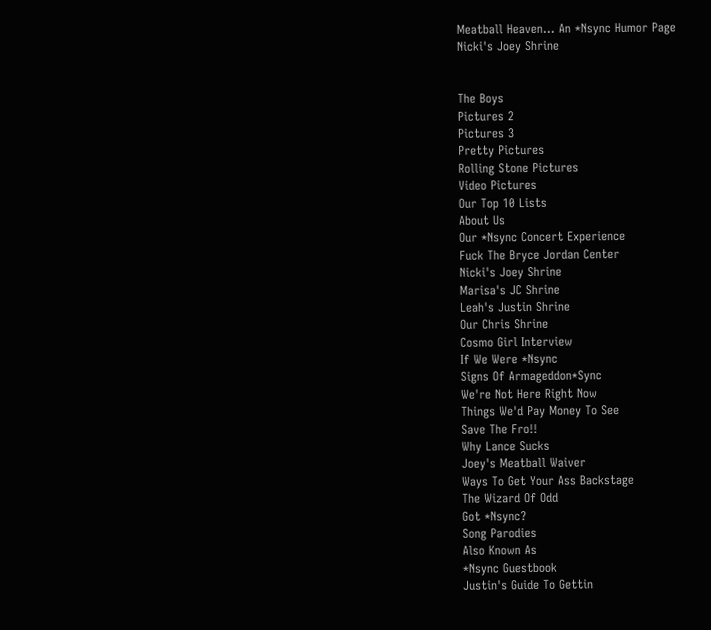Meatball Heaven... An *Nsync Humor Page
Nicki's Joey Shrine


The Boys
Pictures 2
Pictures 3
Pretty Pictures
Rolling Stone Pictures
Video Pictures
Our Top 10 Lists
About Us
Our *Nsync Concert Experience
Fuck The Bryce Jordan Center
Nicki's Joey Shrine
Marisa's JC Shrine
Leah's Justin Shrine
Our Chris Shrine
Cosmo Girl Interview
If We Were *Nsync
Signs Of Armageddon*Sync
We're Not Here Right Now
Things We'd Pay Money To See
Save The Fro!!
Why Lance Sucks
Joey's Meatball Waiver
Ways To Get Your Ass Backstage
The Wizard Of Odd
Got *Nsync?
Song Parodies
Also Known As
*Nsync Guestbook
Justin's Guide To Gettin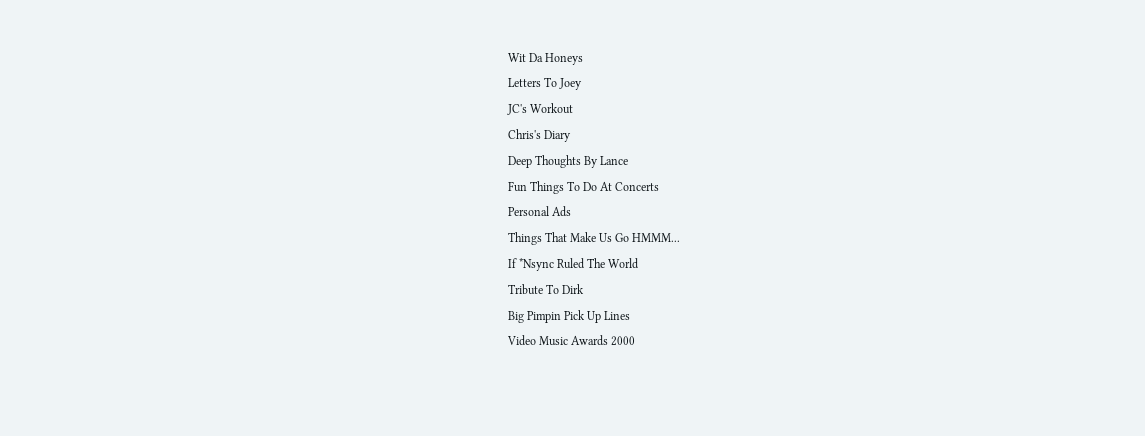Wit Da Honeys
Letters To Joey
JC's Workout
Chris's Diary
Deep Thoughts By Lance
Fun Things To Do At Concerts
Personal Ads
Things That Make Us Go HMMM...
If *Nsync Ruled The World
Tribute To Dirk
Big Pimpin Pick Up Lines
Video Music Awards 2000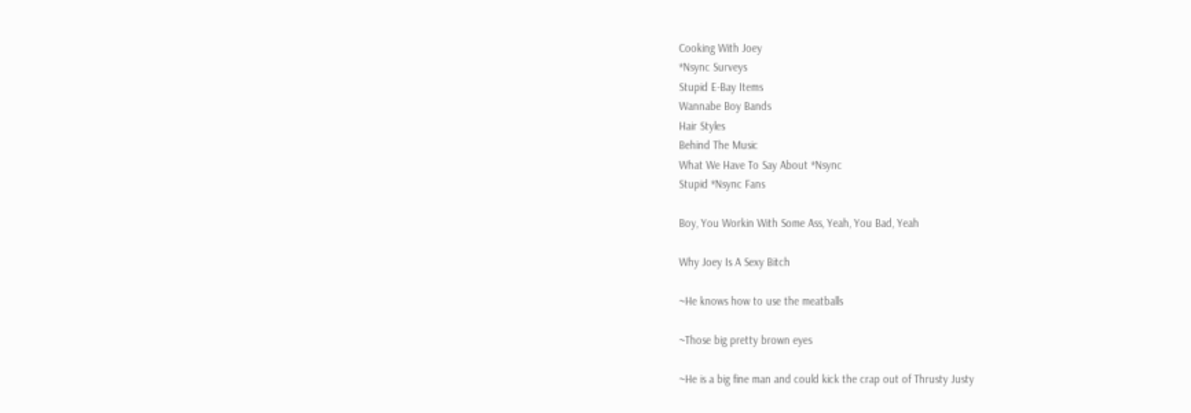Cooking With Joey
*Nsync Surveys
Stupid E-Bay Items
Wannabe Boy Bands
Hair Styles
Behind The Music
What We Have To Say About *Nsync
Stupid *Nsync Fans

Boy, You Workin With Some Ass, Yeah, You Bad, Yeah

Why Joey Is A Sexy Bitch

~He knows how to use the meatballs

~Those big pretty brown eyes

~He is a big fine man and could kick the crap out of Thrusty Justy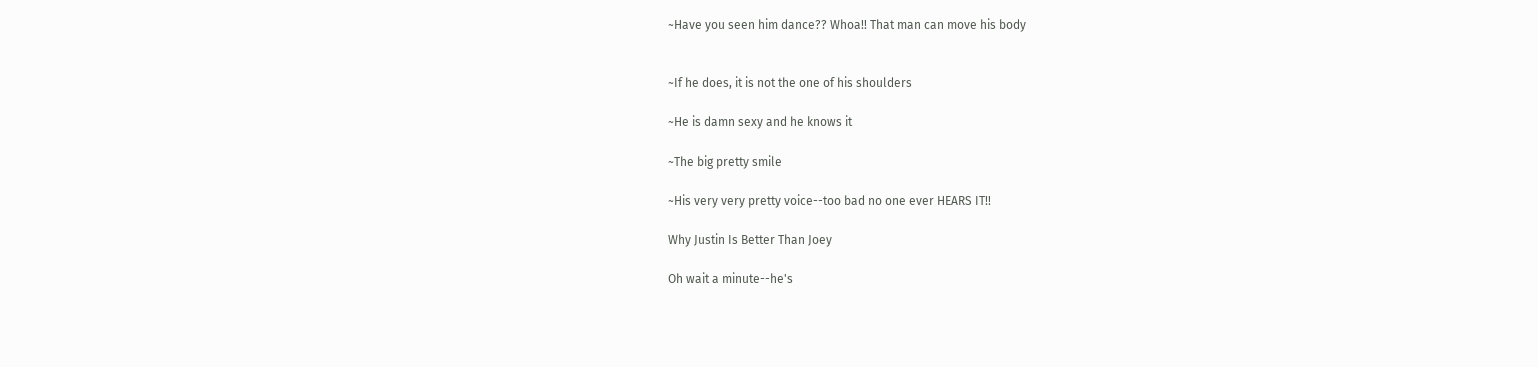~Have you seen him dance?? Whoa!! That man can move his body


~If he does, it is not the one of his shoulders

~He is damn sexy and he knows it

~The big pretty smile

~His very very pretty voice--too bad no one ever HEARS IT!!

Why Justin Is Better Than Joey

Oh wait a minute--he's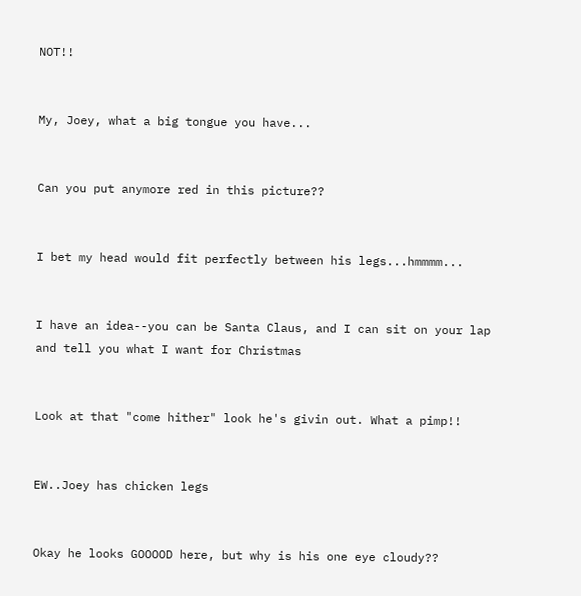NOT!!


My, Joey, what a big tongue you have...


Can you put anymore red in this picture??


I bet my head would fit perfectly between his legs...hmmmm...


I have an idea--you can be Santa Claus, and I can sit on your lap and tell you what I want for Christmas


Look at that "come hither" look he's givin out. What a pimp!!


EW..Joey has chicken legs


Okay he looks GOOOOD here, but why is his one eye cloudy??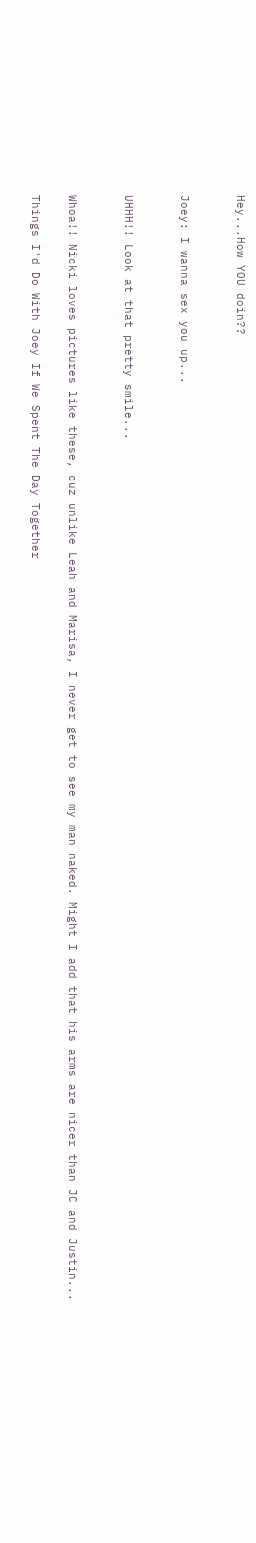Hey...How YOU doin??


Joey: I wanna sex you up...


UHHH!! Look at that pretty smile...


Whoa!! Nicki loves pictures like these, cuz unlike Leah and Marisa, I never get to see my man naked. Might I add that his arms are nicer than JC and Justin...

Things I'd Do With Joey If We Spent The Day Together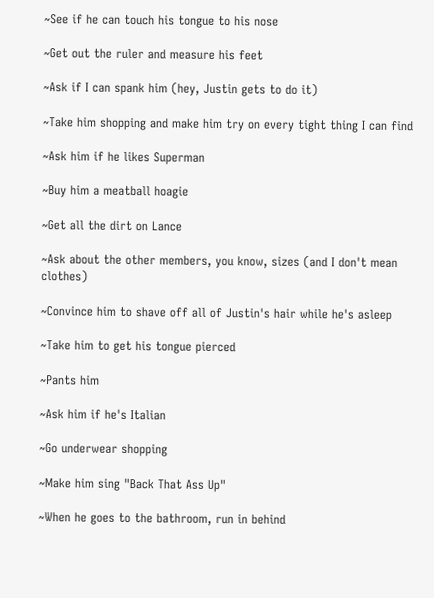~See if he can touch his tongue to his nose

~Get out the ruler and measure his feet

~Ask if I can spank him (hey, Justin gets to do it)

~Take him shopping and make him try on every tight thing I can find

~Ask him if he likes Superman

~Buy him a meatball hoagie

~Get all the dirt on Lance

~Ask about the other members, you know, sizes (and I don't mean clothes)

~Convince him to shave off all of Justin's hair while he's asleep

~Take him to get his tongue pierced

~Pants him

~Ask him if he's Italian

~Go underwear shopping

~Make him sing "Back That Ass Up"

~When he goes to the bathroom, run in behind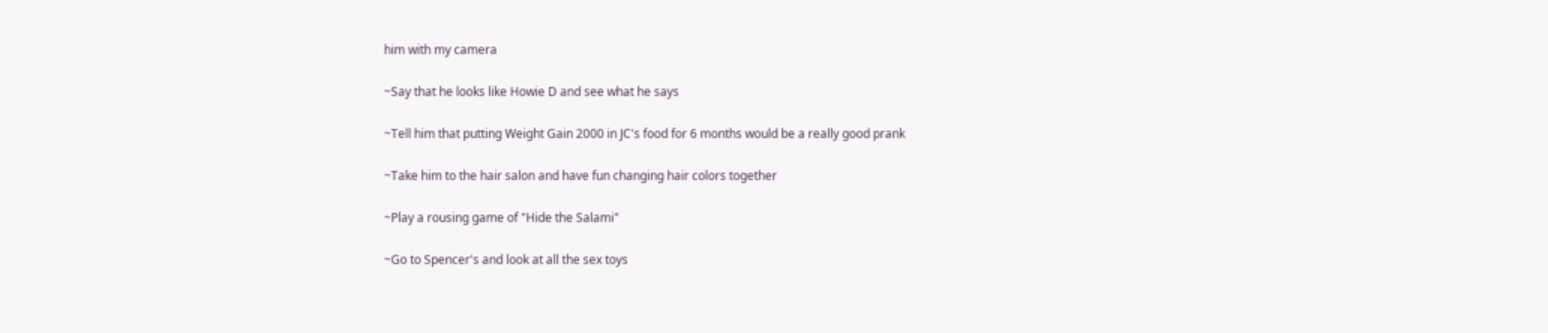him with my camera

~Say that he looks like Howie D and see what he says

~Tell him that putting Weight Gain 2000 in JC's food for 6 months would be a really good prank

~Take him to the hair salon and have fun changing hair colors together

~Play a rousing game of "Hide the Salami"

~Go to Spencer's and look at all the sex toys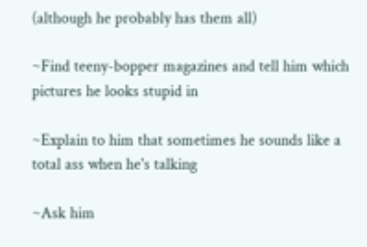(although he probably has them all)

~Find teeny-bopper magazines and tell him which pictures he looks stupid in

~Explain to him that sometimes he sounds like a total ass when he's talking

~Ask him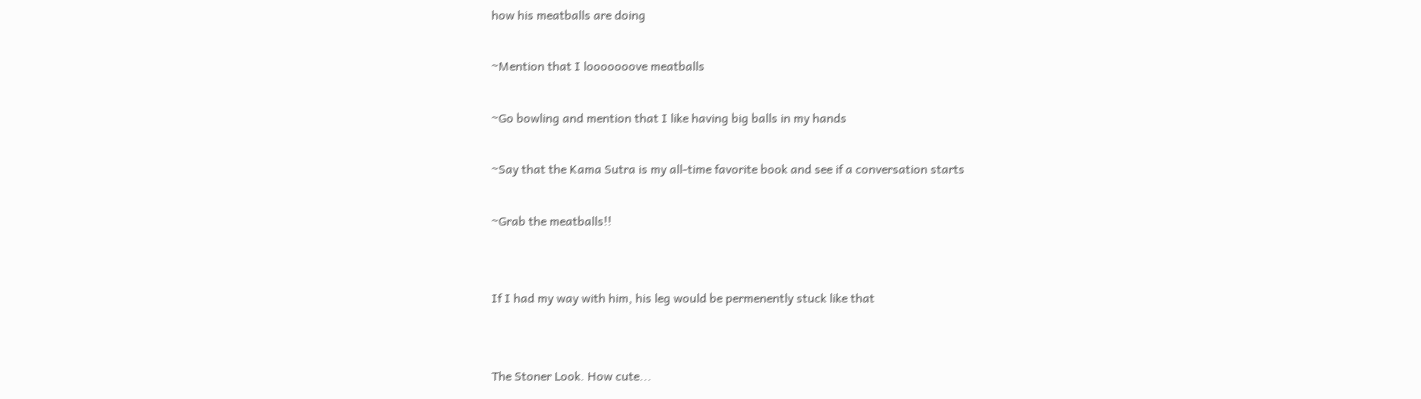how his meatballs are doing

~Mention that I looooooove meatballs

~Go bowling and mention that I like having big balls in my hands

~Say that the Kama Sutra is my all-time favorite book and see if a conversation starts

~Grab the meatballs!!


If I had my way with him, his leg would be permenently stuck like that


The Stoner Look. How cute...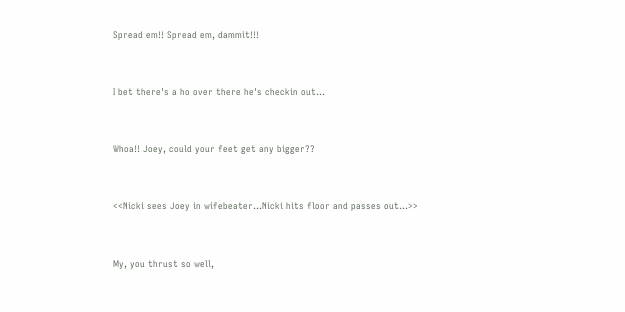Spread em!! Spread em, dammit!!!


I bet there's a ho over there he's checkin out...


Whoa!! Joey, could your feet get any bigger??


<<Nicki sees Joey in wifebeater...Nicki hits floor and passes out...>>


My, you thrust so well,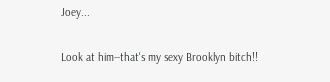Joey...


Look at him--that's my sexy Brooklyn bitch!!